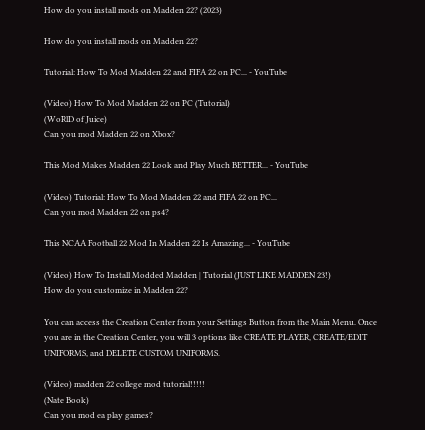How do you install mods on Madden 22? (2023)

How do you install mods on Madden 22?

Tutorial: How To Mod Madden 22 and FIFA 22 on PC... - YouTube

(Video) How To Mod Madden 22 on PC (Tutorial)
(WoRlD of Juice)
Can you mod Madden 22 on Xbox?

This Mod Makes Madden 22 Look and Play Much BETTER... - YouTube

(Video) Tutorial: How To Mod Madden 22 and FIFA 22 on PC...
Can you mod Madden 22 on ps4?

This NCAA Football 22 Mod In Madden 22 Is Amazing... - YouTube

(Video) How To Install Modded Madden | Tutorial (JUST LIKE MADDEN 23!)
How do you customize in Madden 22?

You can access the Creation Center from your Settings Button from the Main Menu. Once you are in the Creation Center, you will 3 options like CREATE PLAYER, CREATE/EDIT UNIFORMS, and DELETE CUSTOM UNIFORMS.

(Video) madden 22 college mod tutorial!!!!!
(Nate Book)
Can you mod ea play games?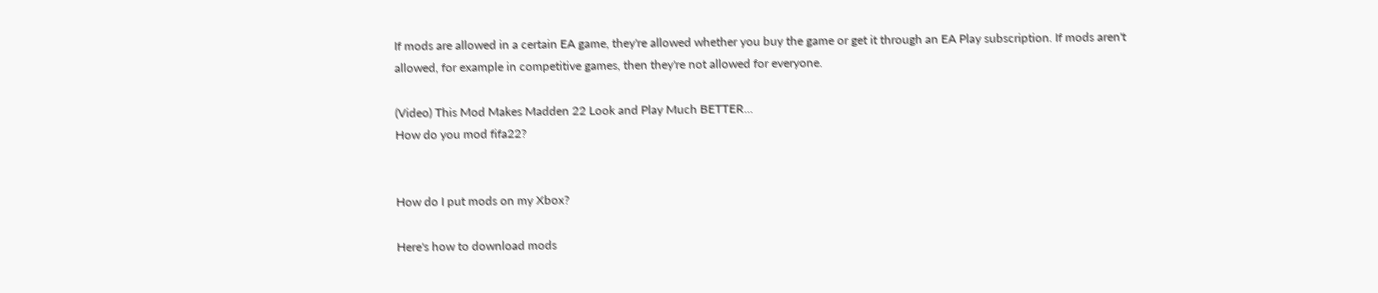If mods are allowed in a certain EA game, they're allowed whether you buy the game or get it through an EA Play subscription. If mods aren't allowed, for example in competitive games, then they're not allowed for everyone.

(Video) This Mod Makes Madden 22 Look and Play Much BETTER...
How do you mod fifa22?


How do I put mods on my Xbox?

Here's how to download mods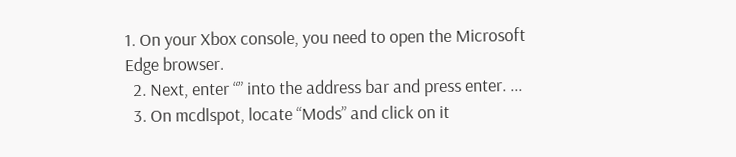1. On your Xbox console, you need to open the Microsoft Edge browser.
  2. Next, enter “” into the address bar and press enter. ...
  3. On mcdlspot, locate “Mods” and click on it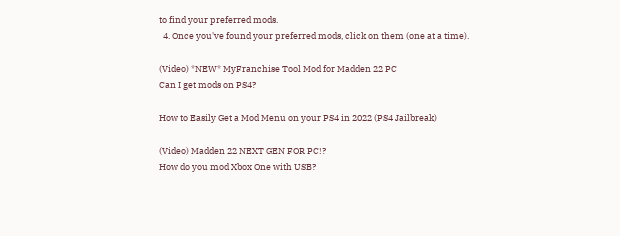to find your preferred mods.
  4. Once you've found your preferred mods, click on them (one at a time).

(Video) *NEW* MyFranchise Tool Mod for Madden 22 PC
Can I get mods on PS4?

How to Easily Get a Mod Menu on your PS4 in 2022 (PS4 Jailbreak)

(Video) Madden 22 NEXT GEN FOR PC!?
How do you mod Xbox One with USB?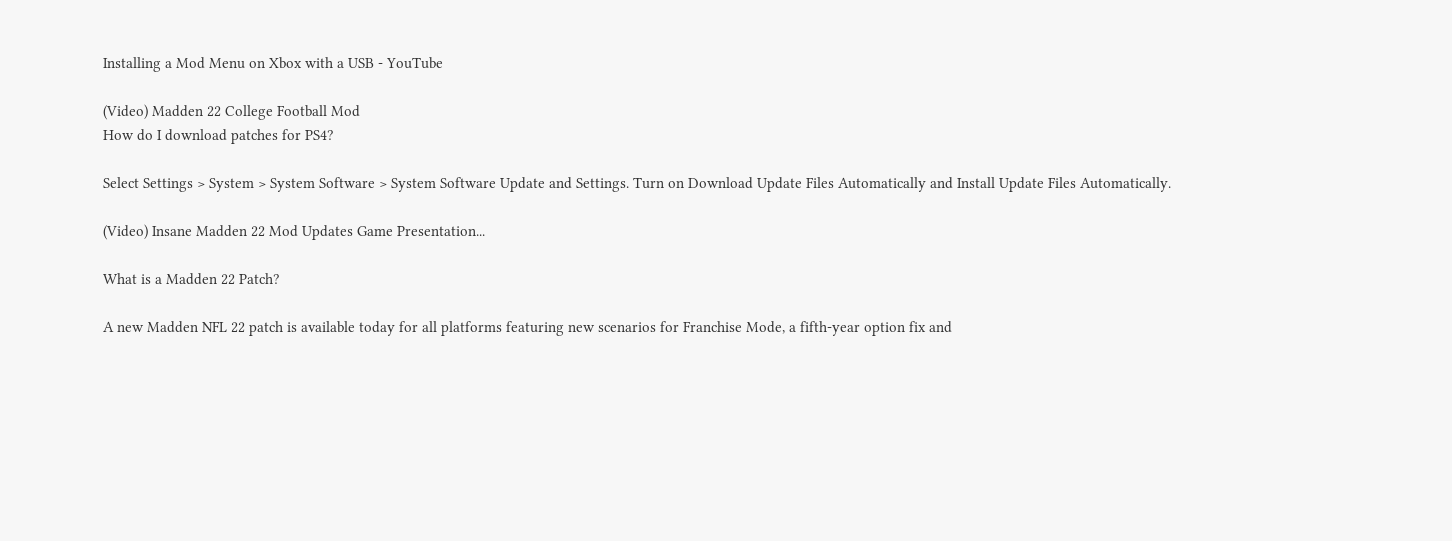Installing a Mod Menu on Xbox with a USB - YouTube

(Video) Madden 22 College Football Mod
How do I download patches for PS4?

Select Settings > System > System Software > System Software Update and Settings. Turn on Download Update Files Automatically and Install Update Files Automatically.

(Video) Insane Madden 22 Mod Updates Game Presentation...

What is a Madden 22 Patch?

A new Madden NFL 22 patch is available today for all platforms featuring new scenarios for Franchise Mode, a fifth-year option fix and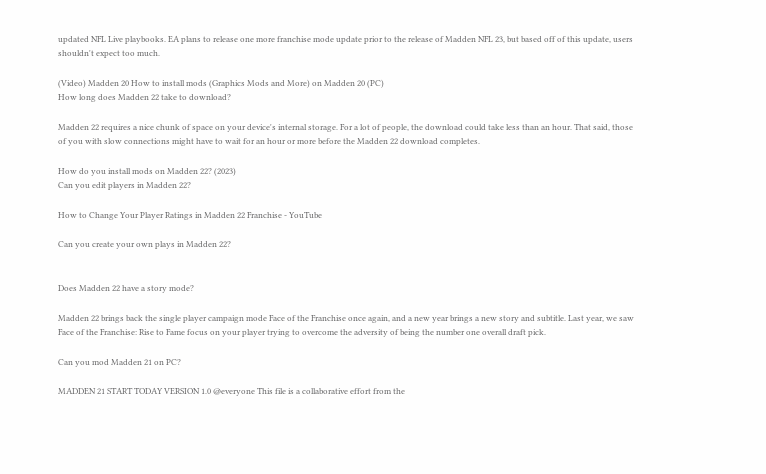updated NFL Live playbooks. EA plans to release one more franchise mode update prior to the release of Madden NFL 23, but based off of this update, users shouldn't expect too much.

(Video) Madden 20 How to install mods (Graphics Mods and More) on Madden 20 (PC)
How long does Madden 22 take to download?

Madden 22 requires a nice chunk of space on your device's internal storage. For a lot of people, the download could take less than an hour. That said, those of you with slow connections might have to wait for an hour or more before the Madden 22 download completes.

How do you install mods on Madden 22? (2023)
Can you edit players in Madden 22?

How to Change Your Player Ratings in Madden 22 Franchise - YouTube

Can you create your own plays in Madden 22?


Does Madden 22 have a story mode?

Madden 22 brings back the single player campaign mode Face of the Franchise once again, and a new year brings a new story and subtitle. Last year, we saw Face of the Franchise: Rise to Fame focus on your player trying to overcome the adversity of being the number one overall draft pick.

Can you mod Madden 21 on PC?

MADDEN 21 START TODAY VERSION 1.0 @everyone This file is a collaborative effort from the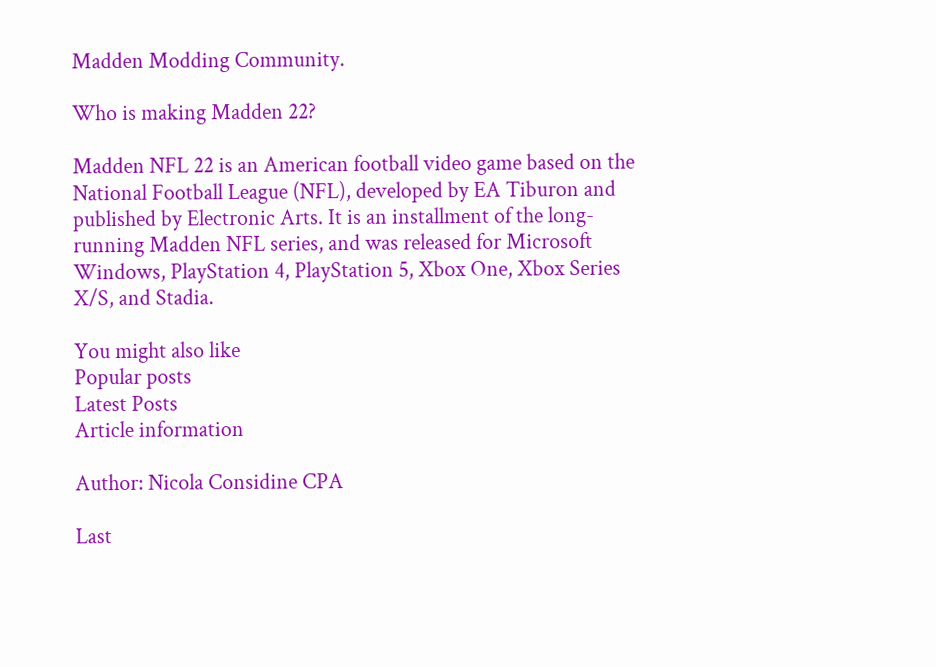Madden Modding Community.

Who is making Madden 22?

Madden NFL 22 is an American football video game based on the National Football League (NFL), developed by EA Tiburon and published by Electronic Arts. It is an installment of the long-running Madden NFL series, and was released for Microsoft Windows, PlayStation 4, PlayStation 5, Xbox One, Xbox Series X/S, and Stadia.

You might also like
Popular posts
Latest Posts
Article information

Author: Nicola Considine CPA

Last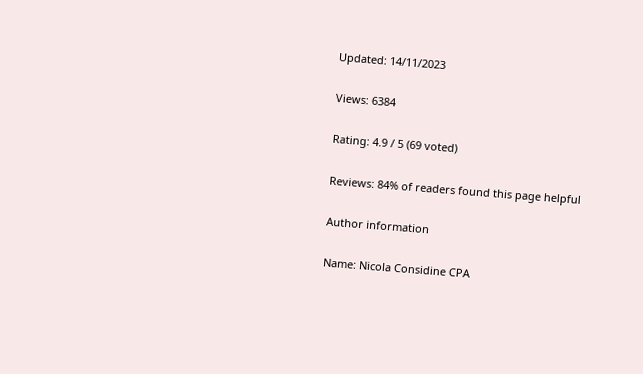Updated: 14/11/2023

Views: 6384

Rating: 4.9 / 5 (69 voted)

Reviews: 84% of readers found this page helpful

Author information

Name: Nicola Considine CPA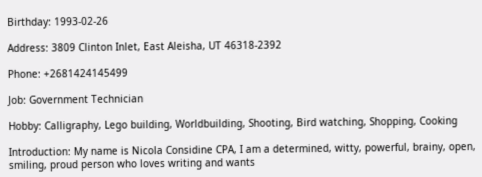Birthday: 1993-02-26

Address: 3809 Clinton Inlet, East Aleisha, UT 46318-2392

Phone: +2681424145499

Job: Government Technician

Hobby: Calligraphy, Lego building, Worldbuilding, Shooting, Bird watching, Shopping, Cooking

Introduction: My name is Nicola Considine CPA, I am a determined, witty, powerful, brainy, open, smiling, proud person who loves writing and wants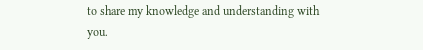to share my knowledge and understanding with you.